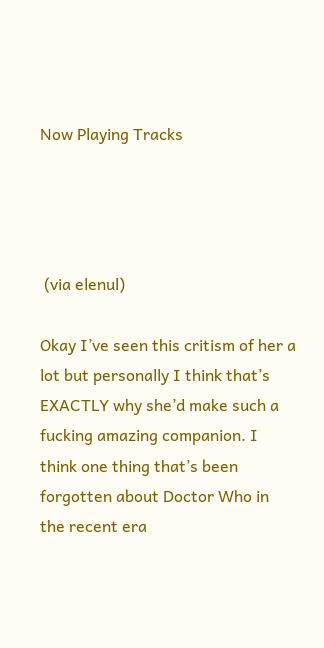Now Playing Tracks




 (via elenul)

Okay I’ve seen this critism of her a lot but personally I think that’s EXACTLY why she’d make such a fucking amazing companion. I think one thing that’s been forgotten about Doctor Who in the recent era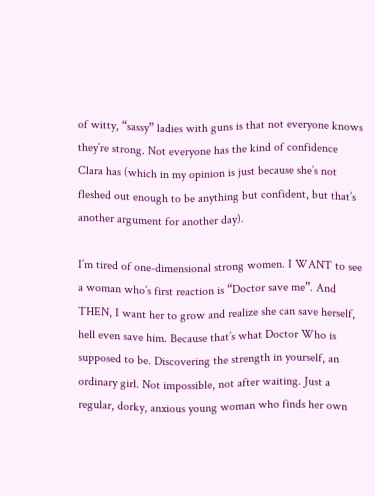of witty, “sassy” ladies with guns is that not everyone knows they’re strong. Not everyone has the kind of confidence Clara has (which in my opinion is just because she’s not fleshed out enough to be anything but confident, but that’s another argument for another day).

I’m tired of one-dimensional strong women. I WANT to see a woman who’s first reaction is “Doctor save me”. And THEN, I want her to grow and realize she can save herself, hell even save him. Because that’s what Doctor Who is supposed to be. Discovering the strength in yourself, an ordinary girl. Not impossible, not after waiting. Just a regular, dorky, anxious young woman who finds her own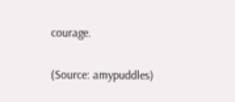courage.


(Source: amypuddles)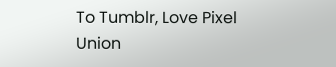To Tumblr, Love Pixel Union